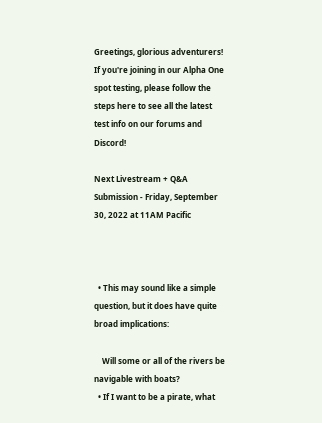Greetings, glorious adventurers! If you're joining in our Alpha One spot testing, please follow the steps here to see all the latest test info on our forums and Discord!

Next Livestream + Q&A Submission - Friday, September 30, 2022 at 11AM Pacific



  • This may sound like a simple question, but it does have quite broad implications:

    Will some or all of the rivers be navigable with boats?
  • If I want to be a pirate, what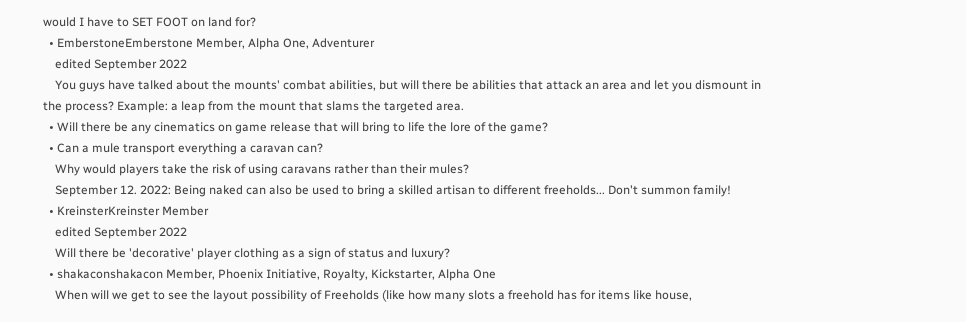would I have to SET FOOT on land for?
  • EmberstoneEmberstone Member, Alpha One, Adventurer
    edited September 2022
    You guys have talked about the mounts' combat abilities, but will there be abilities that attack an area and let you dismount in the process? Example: a leap from the mount that slams the targeted area.
  • Will there be any cinematics on game release that will bring to life the lore of the game?
  • Can a mule transport everything a caravan can?
    Why would players take the risk of using caravans rather than their mules?
    September 12. 2022: Being naked can also be used to bring a skilled artisan to different freeholds... Don't summon family!
  • KreinsterKreinster Member
    edited September 2022
    Will there be 'decorative' player clothing as a sign of status and luxury?
  • shakaconshakacon Member, Phoenix Initiative, Royalty, Kickstarter, Alpha One
    When will we get to see the layout possibility of Freeholds (like how many slots a freehold has for items like house,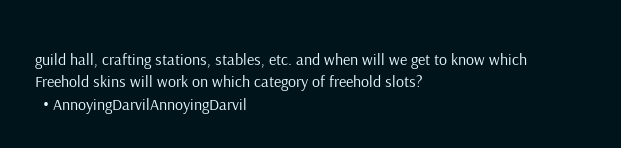guild hall, crafting stations, stables, etc. and when will we get to know which Freehold skins will work on which category of freehold slots?
  • AnnoyingDarvilAnnoyingDarvil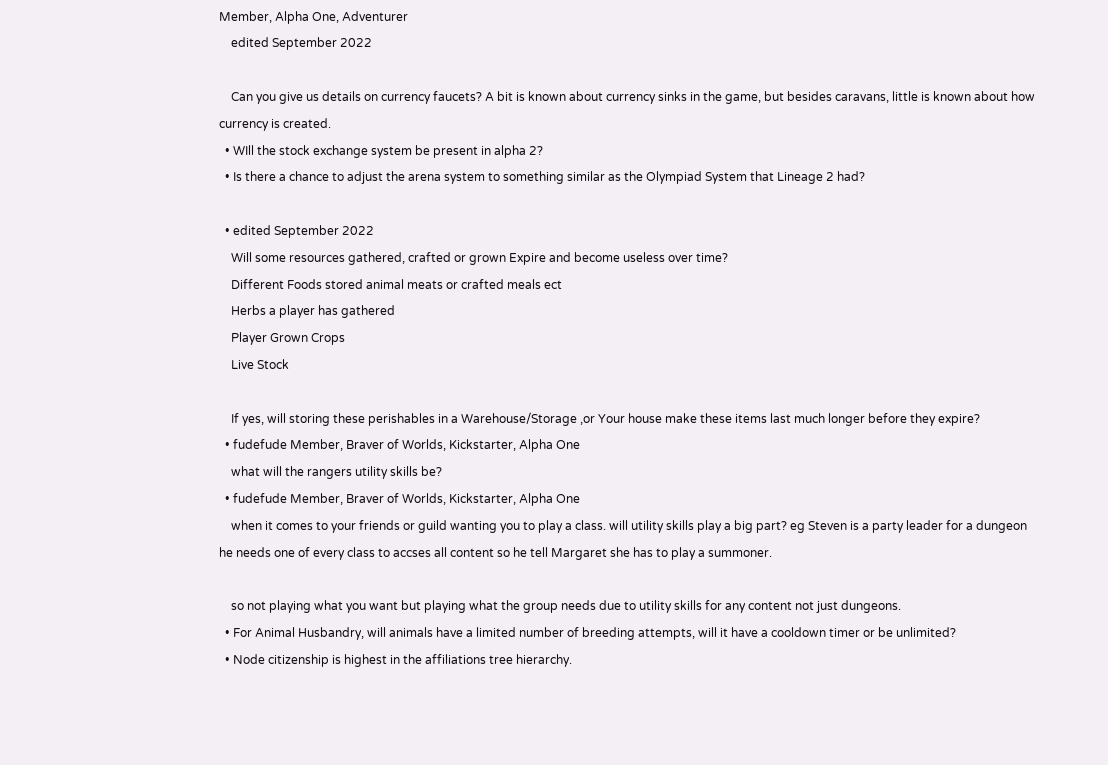Member, Alpha One, Adventurer
    edited September 2022

    Can you give us details on currency faucets? A bit is known about currency sinks in the game, but besides caravans, little is known about how currency is created.
  • WIll the stock exchange system be present in alpha 2?
  • Is there a chance to adjust the arena system to something similar as the Olympiad System that Lineage 2 had?

  • edited September 2022
    Will some resources gathered, crafted or grown Expire and become useless over time?
    Different Foods stored animal meats or crafted meals ect
    Herbs a player has gathered
    Player Grown Crops
    Live Stock

    If yes, will storing these perishables in a Warehouse/Storage ,or Your house make these items last much longer before they expire?
  • fudefude Member, Braver of Worlds, Kickstarter, Alpha One
    what will the rangers utility skills be?
  • fudefude Member, Braver of Worlds, Kickstarter, Alpha One
    when it comes to your friends or guild wanting you to play a class. will utility skills play a big part? eg Steven is a party leader for a dungeon he needs one of every class to accses all content so he tell Margaret she has to play a summoner.

    so not playing what you want but playing what the group needs due to utility skills for any content not just dungeons.
  • For Animal Husbandry, will animals have a limited number of breeding attempts, will it have a cooldown timer or be unlimited?
  • Node citizenship is highest in the affiliations tree hierarchy.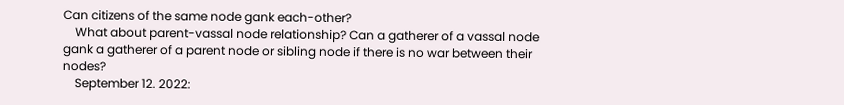Can citizens of the same node gank each-other?
    What about parent-vassal node relationship? Can a gatherer of a vassal node gank a gatherer of a parent node or sibling node if there is no war between their nodes?
    September 12. 2022: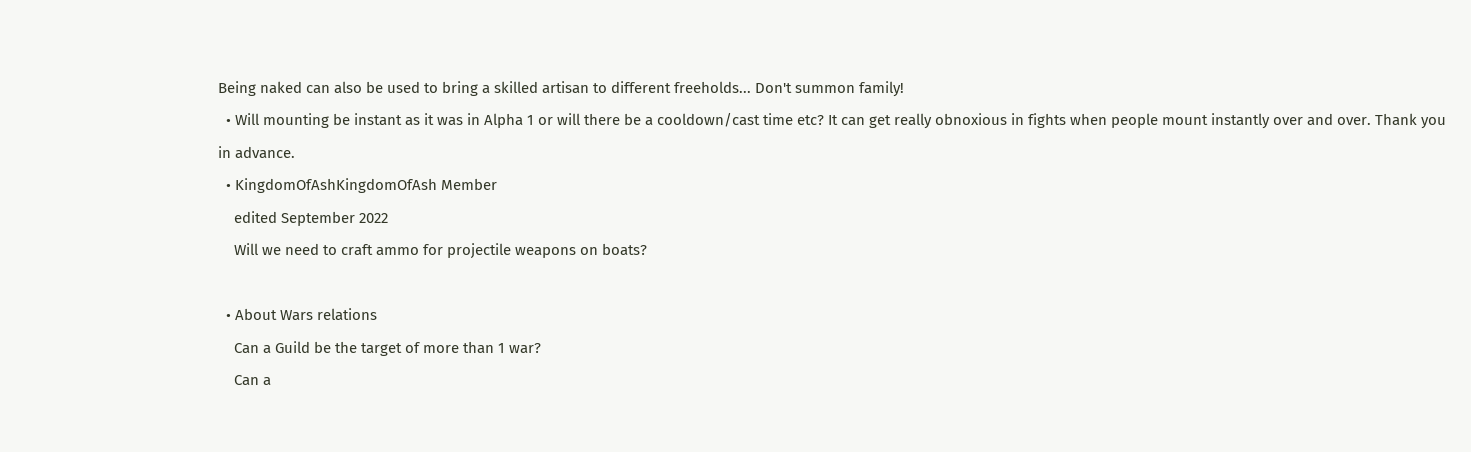Being naked can also be used to bring a skilled artisan to different freeholds... Don't summon family!
  • Will mounting be instant as it was in Alpha 1 or will there be a cooldown/cast time etc? It can get really obnoxious in fights when people mount instantly over and over. Thank you in advance.
  • KingdomOfAshKingdomOfAsh Member
    edited September 2022
    Will we need to craft ammo for projectile weapons on boats?

  • About Wars relations
    Can a Guild be the target of more than 1 war?
    Can a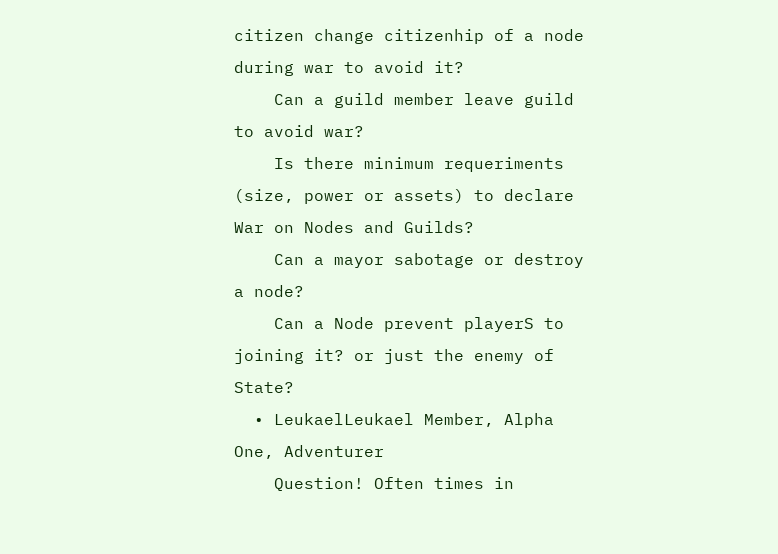citizen change citizenhip of a node during war to avoid it?
    Can a guild member leave guild to avoid war?
    Is there minimum requeriments (size, power or assets) to declare War on Nodes and Guilds?
    Can a mayor sabotage or destroy a node?
    Can a Node prevent playerS to joining it? or just the enemy of State?
  • LeukaelLeukael Member, Alpha One, Adventurer
    Question! Often times in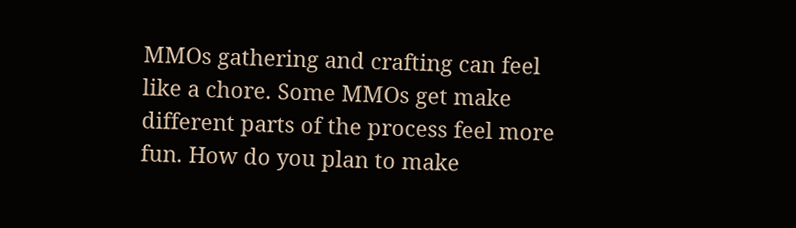MMOs gathering and crafting can feel like a chore. Some MMOs get make different parts of the process feel more fun. How do you plan to make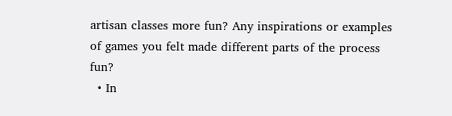artisan classes more fun? Any inspirations or examples of games you felt made different parts of the process fun?
  • In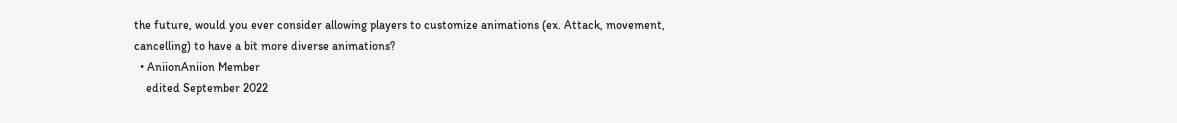the future, would you ever consider allowing players to customize animations (ex. Attack, movement, cancelling) to have a bit more diverse animations?
  • AniionAniion Member
    edited September 2022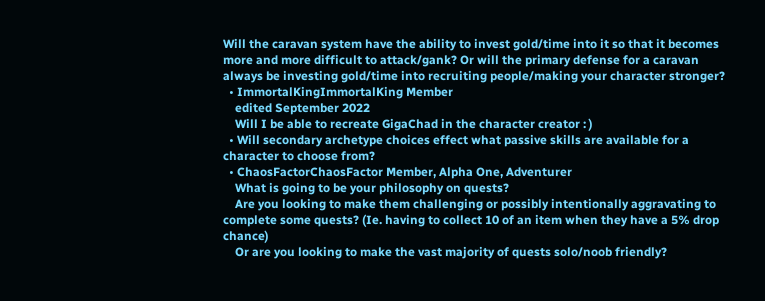Will the caravan system have the ability to invest gold/time into it so that it becomes more and more difficult to attack/gank? Or will the primary defense for a caravan always be investing gold/time into recruiting people/making your character stronger?
  • ImmortalKingImmortalKing Member
    edited September 2022
    Will I be able to recreate GigaChad in the character creator : )
  • Will secondary archetype choices effect what passive skills are available for a character to choose from?
  • ChaosFactorChaosFactor Member, Alpha One, Adventurer
    What is going to be your philosophy on quests?
    Are you looking to make them challenging or possibly intentionally aggravating to complete some quests? (Ie. having to collect 10 of an item when they have a 5% drop chance)
    Or are you looking to make the vast majority of quests solo/noob friendly?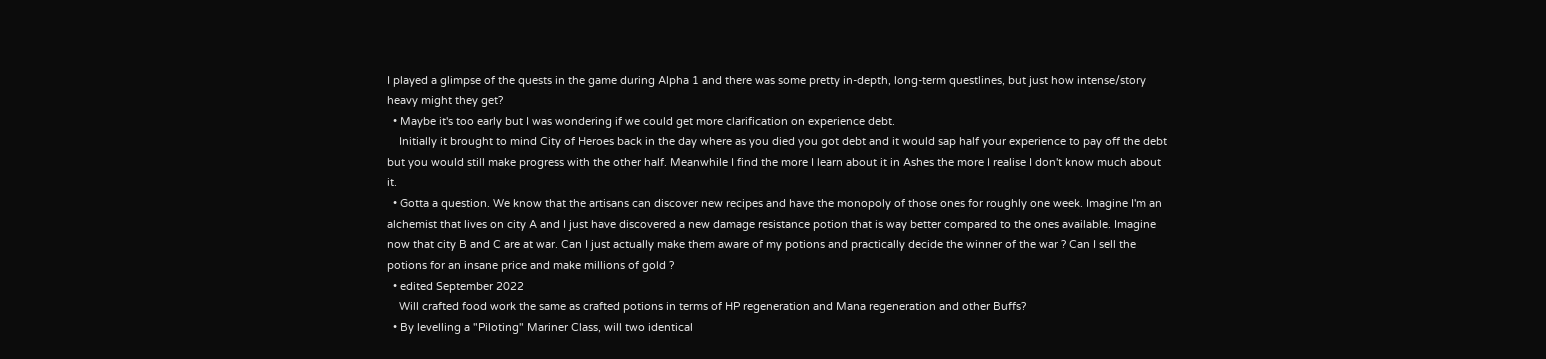I played a glimpse of the quests in the game during Alpha 1 and there was some pretty in-depth, long-term questlines, but just how intense/story heavy might they get?
  • Maybe it's too early but I was wondering if we could get more clarification on experience debt.
    Initially it brought to mind City of Heroes back in the day where as you died you got debt and it would sap half your experience to pay off the debt but you would still make progress with the other half. Meanwhile I find the more I learn about it in Ashes the more I realise I don't know much about it.
  • Gotta a question. We know that the artisans can discover new recipes and have the monopoly of those ones for roughly one week. Imagine I'm an alchemist that lives on city A and I just have discovered a new damage resistance potion that is way better compared to the ones available. Imagine now that city B and C are at war. Can I just actually make them aware of my potions and practically decide the winner of the war ? Can I sell the potions for an insane price and make millions of gold ?
  • edited September 2022
    Will crafted food work the same as crafted potions in terms of HP regeneration and Mana regeneration and other Buffs?
  • By levelling a "Piloting" Mariner Class, will two identical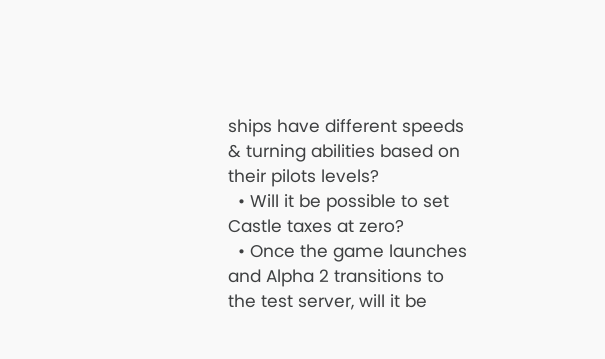ships have different speeds & turning abilities based on their pilots levels?
  • Will it be possible to set Castle taxes at zero?
  • Once the game launches and Alpha 2 transitions to the test server, will it be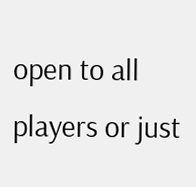open to all players or just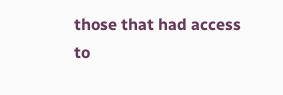those that had access to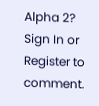Alpha 2?
Sign In or Register to comment.